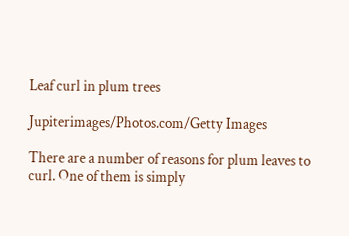Leaf curl in plum trees

Jupiterimages/Photos.com/Getty Images

There are a number of reasons for plum leaves to curl. One of them is simply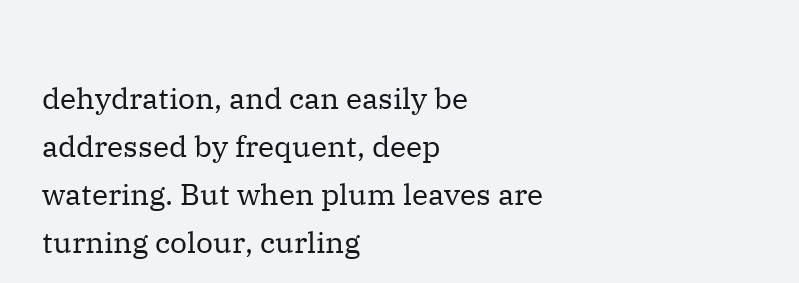dehydration, and can easily be addressed by frequent, deep watering. But when plum leaves are turning colour, curling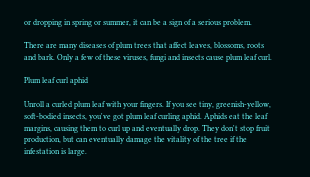or dropping in spring or summer, it can be a sign of a serious problem.

There are many diseases of plum trees that affect leaves, blossoms, roots and bark. Only a few of these viruses, fungi and insects cause plum leaf curl.

Plum leaf curl aphid

Unroll a curled plum leaf with your fingers. If you see tiny, greenish-yellow, soft-bodied insects, you've got plum leaf curling aphid. Aphids eat the leaf margins, causing them to curl up and eventually drop. They don't stop fruit production, but can eventually damage the vitality of the tree if the infestation is large.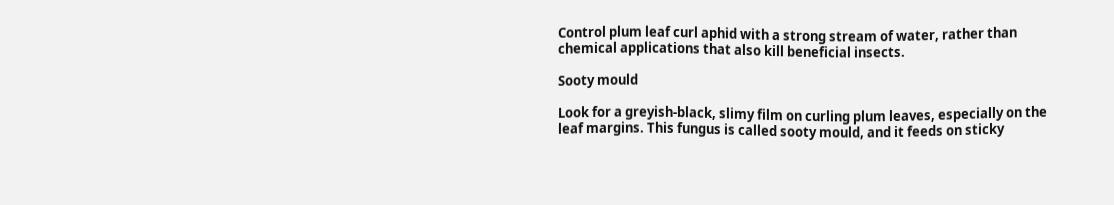Control plum leaf curl aphid with a strong stream of water, rather than chemical applications that also kill beneficial insects.

Sooty mould

Look for a greyish-black, slimy film on curling plum leaves, especially on the leaf margins. This fungus is called sooty mould, and it feeds on sticky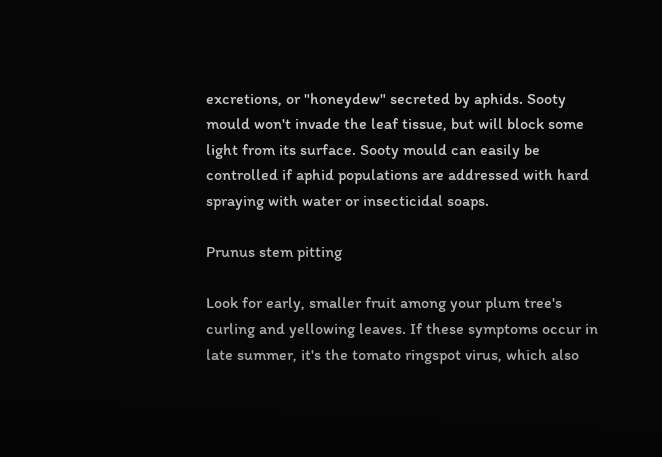excretions, or "honeydew" secreted by aphids. Sooty mould won't invade the leaf tissue, but will block some light from its surface. Sooty mould can easily be controlled if aphid populations are addressed with hard spraying with water or insecticidal soaps.

Prunus stem pitting

Look for early, smaller fruit among your plum tree's curling and yellowing leaves. If these symptoms occur in late summer, it's the tomato ringspot virus, which also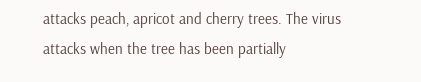attacks peach, apricot and cherry trees. The virus attacks when the tree has been partially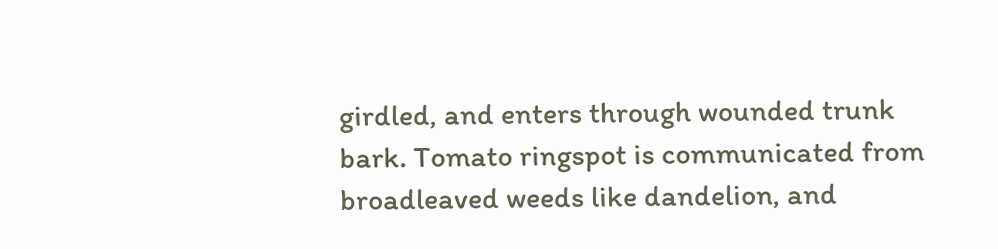girdled, and enters through wounded trunk bark. Tomato ringspot is communicated from broadleaved weeds like dandelion, and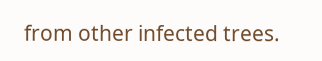from other infected trees.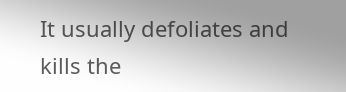It usually defoliates and kills the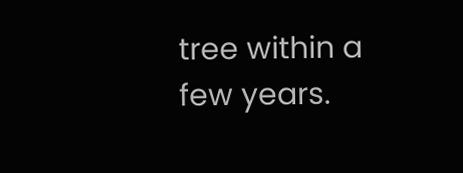tree within a few years.